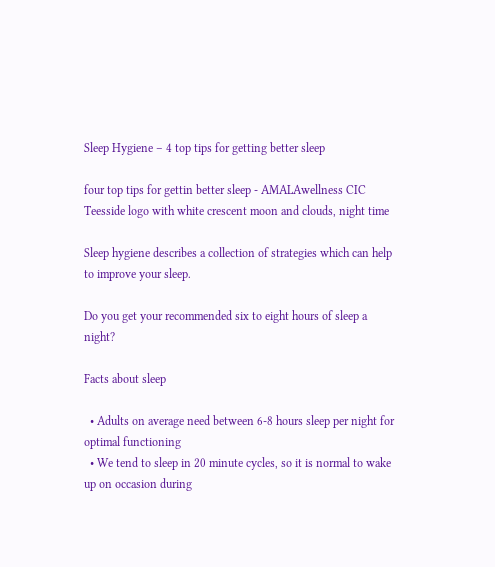Sleep Hygiene – 4 top tips for getting better sleep

four top tips for gettin better sleep - AMALAwellness CIC Teesside logo with white crescent moon and clouds, night time

Sleep hygiene describes a collection of strategies which can help to improve your sleep.

Do you get your recommended six to eight hours of sleep a night?

Facts about sleep

  • Adults on average need between 6-8 hours sleep per night for optimal functioning
  • We tend to sleep in 20 minute cycles, so it is normal to wake up on occasion during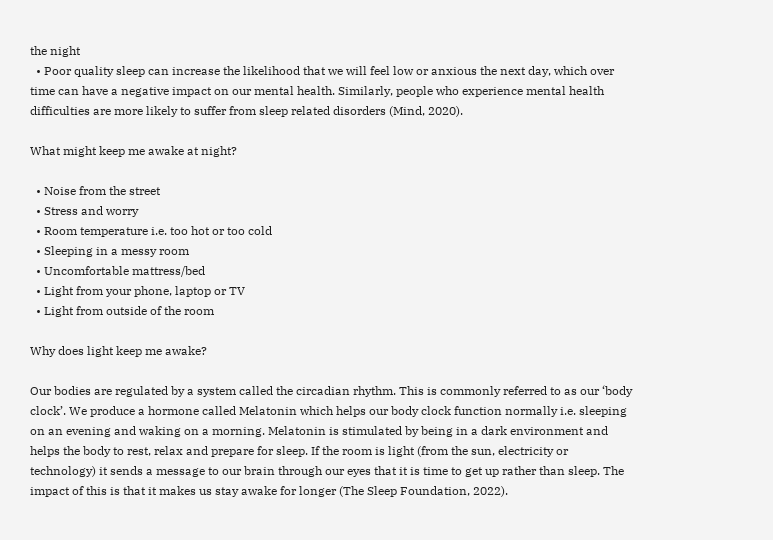the night
  • Poor quality sleep can increase the likelihood that we will feel low or anxious the next day, which over time can have a negative impact on our mental health. Similarly, people who experience mental health difficulties are more likely to suffer from sleep related disorders (Mind, 2020).

What might keep me awake at night?

  • Noise from the street
  • Stress and worry
  • Room temperature i.e. too hot or too cold
  • Sleeping in a messy room
  • Uncomfortable mattress/bed
  • Light from your phone, laptop or TV
  • Light from outside of the room

Why does light keep me awake?

Our bodies are regulated by a system called the circadian rhythm. This is commonly referred to as our ‘body clock’. We produce a hormone called Melatonin which helps our body clock function normally i.e. sleeping on an evening and waking on a morning. Melatonin is stimulated by being in a dark environment and helps the body to rest, relax and prepare for sleep. If the room is light (from the sun, electricity or technology) it sends a message to our brain through our eyes that it is time to get up rather than sleep. The impact of this is that it makes us stay awake for longer (The Sleep Foundation, 2022).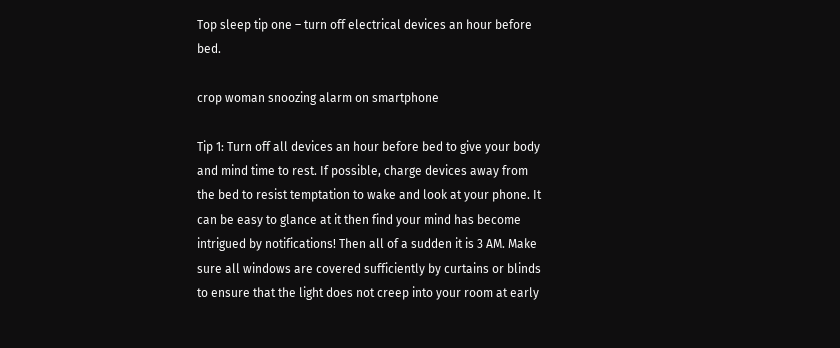Top sleep tip one – turn off electrical devices an hour before bed.

crop woman snoozing alarm on smartphone

Tip 1: Turn off all devices an hour before bed to give your body and mind time to rest. If possible, charge devices away from the bed to resist temptation to wake and look at your phone. It can be easy to glance at it then find your mind has become intrigued by notifications! Then all of a sudden it is 3 AM. Make sure all windows are covered sufficiently by curtains or blinds to ensure that the light does not creep into your room at early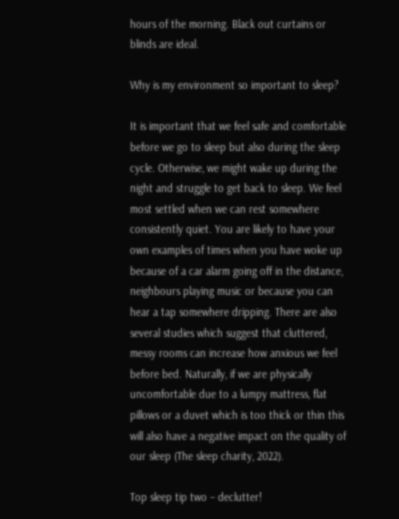hours of the morning. Black out curtains or blinds are ideal.

Why is my environment so important to sleep?

It is important that we feel safe and comfortable before we go to sleep but also during the sleep cycle. Otherwise, we might wake up during the night and struggle to get back to sleep. We feel most settled when we can rest somewhere consistently quiet. You are likely to have your own examples of times when you have woke up because of a car alarm going off in the distance, neighbours playing music or because you can hear a tap somewhere dripping. There are also several studies which suggest that cluttered, messy rooms can increase how anxious we feel before bed. Naturally, if we are physically uncomfortable due to a lumpy mattress, flat pillows or a duvet which is too thick or thin this will also have a negative impact on the quality of our sleep (The sleep charity, 2022).

Top sleep tip two – declutter!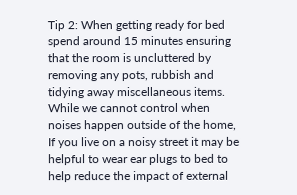Tip 2: When getting ready for bed spend around 15 minutes ensuring that the room is uncluttered by removing any pots, rubbish and tidying away miscellaneous items. While we cannot control when noises happen outside of the home, If you live on a noisy street it may be helpful to wear ear plugs to bed to help reduce the impact of external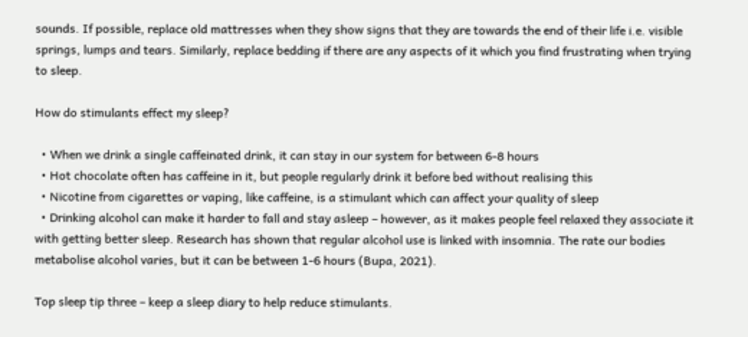sounds. If possible, replace old mattresses when they show signs that they are towards the end of their life i.e. visible springs, lumps and tears. Similarly, replace bedding if there are any aspects of it which you find frustrating when trying to sleep.

How do stimulants effect my sleep?

  • When we drink a single caffeinated drink, it can stay in our system for between 6-8 hours
  • Hot chocolate often has caffeine in it, but people regularly drink it before bed without realising this
  • Nicotine from cigarettes or vaping, like caffeine, is a stimulant which can affect your quality of sleep
  • Drinking alcohol can make it harder to fall and stay asleep – however, as it makes people feel relaxed they associate it with getting better sleep. Research has shown that regular alcohol use is linked with insomnia. The rate our bodies metabolise alcohol varies, but it can be between 1-6 hours (Bupa, 2021).

Top sleep tip three – keep a sleep diary to help reduce stimulants.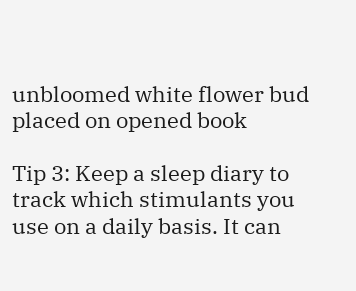unbloomed white flower bud placed on opened book

Tip 3: Keep a sleep diary to track which stimulants you use on a daily basis. It can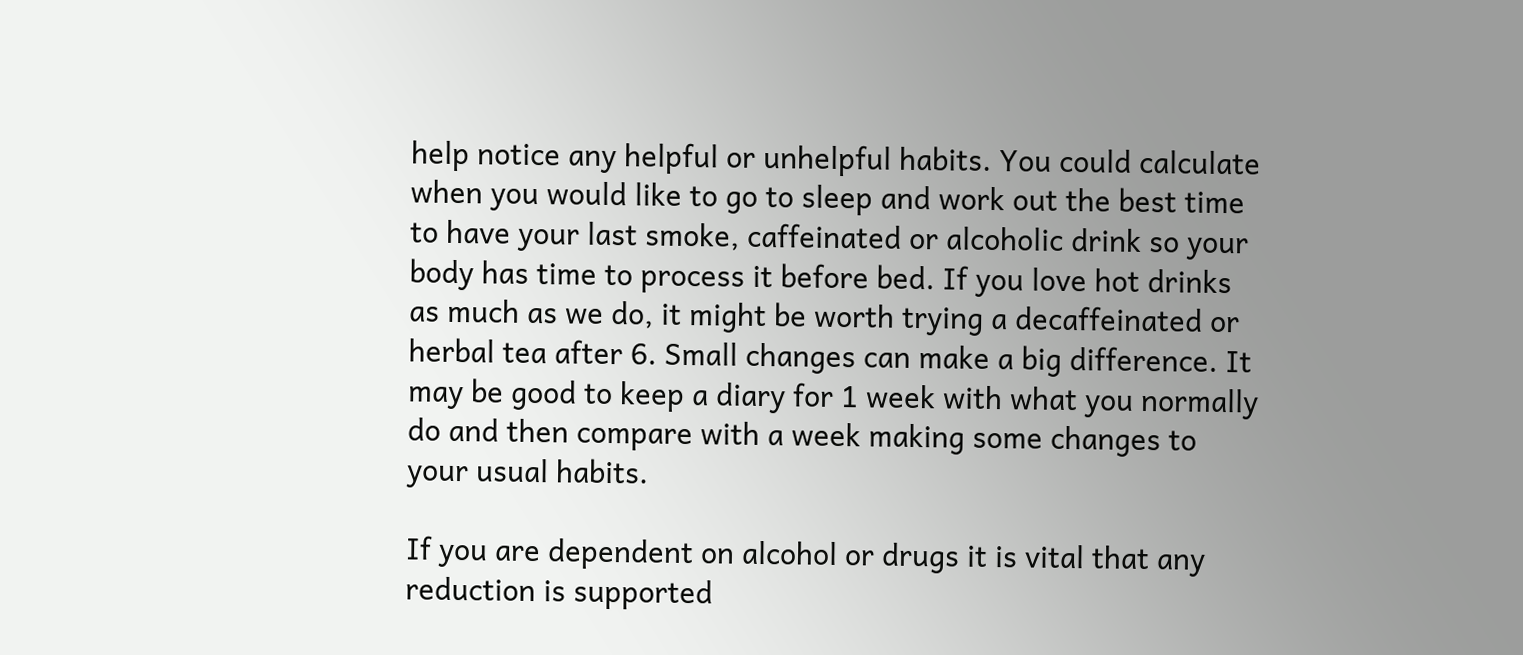help notice any helpful or unhelpful habits. You could calculate when you would like to go to sleep and work out the best time to have your last smoke, caffeinated or alcoholic drink so your body has time to process it before bed. If you love hot drinks as much as we do, it might be worth trying a decaffeinated or herbal tea after 6. Small changes can make a big difference. It may be good to keep a diary for 1 week with what you normally do and then compare with a week making some changes to your usual habits.

If you are dependent on alcohol or drugs it is vital that any reduction is supported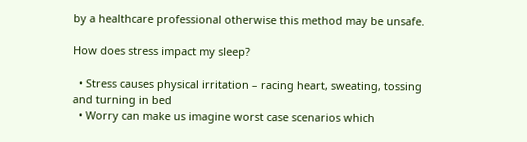by a healthcare professional otherwise this method may be unsafe.

How does stress impact my sleep?

  • Stress causes physical irritation – racing heart, sweating, tossing and turning in bed
  • Worry can make us imagine worst case scenarios which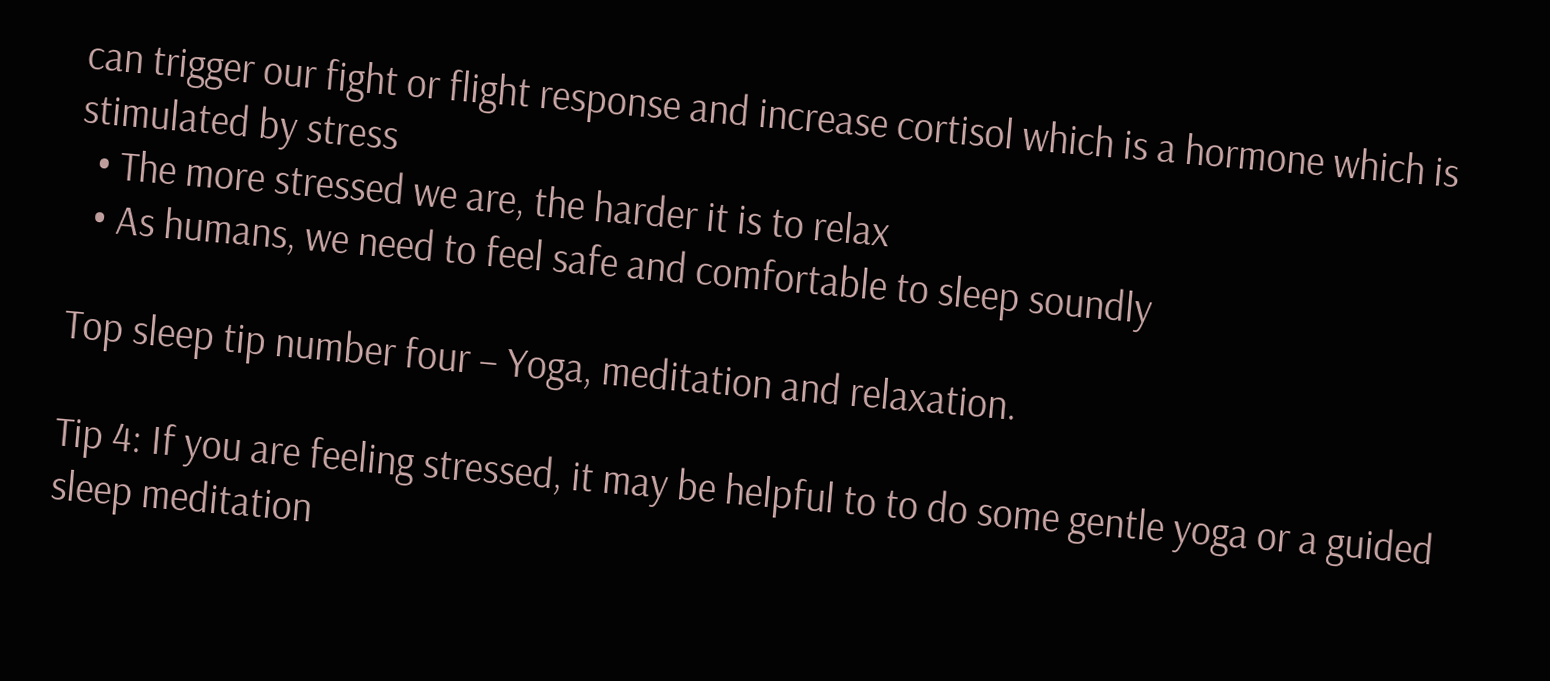can trigger our fight or flight response and increase cortisol which is a hormone which is stimulated by stress
  • The more stressed we are, the harder it is to relax
  • As humans, we need to feel safe and comfortable to sleep soundly

Top sleep tip number four – Yoga, meditation and relaxation.

Tip 4: If you are feeling stressed, it may be helpful to to do some gentle yoga or a guided sleep meditation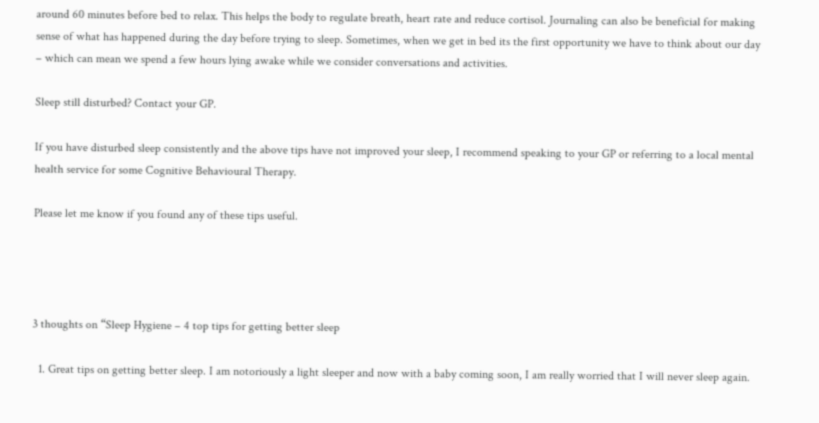around 60 minutes before bed to relax. This helps the body to regulate breath, heart rate and reduce cortisol. Journaling can also be beneficial for making sense of what has happened during the day before trying to sleep. Sometimes, when we get in bed its the first opportunity we have to think about our day – which can mean we spend a few hours lying awake while we consider conversations and activities.

Sleep still disturbed? Contact your GP.

If you have disturbed sleep consistently and the above tips have not improved your sleep, I recommend speaking to your GP or referring to a local mental health service for some Cognitive Behavioural Therapy.

Please let me know if you found any of these tips useful.




3 thoughts on “Sleep Hygiene – 4 top tips for getting better sleep

  1. Great tips on getting better sleep. I am notoriously a light sleeper and now with a baby coming soon, I am really worried that I will never sleep again.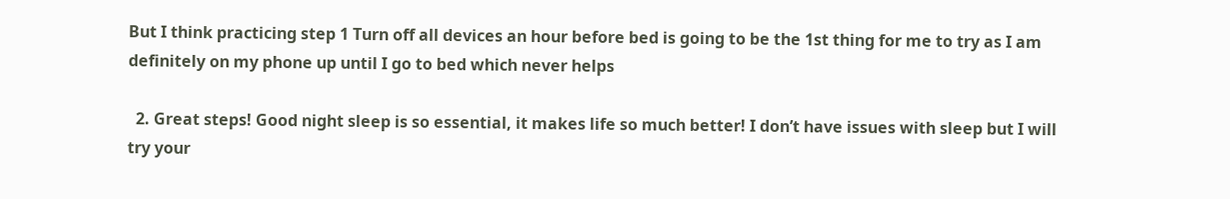But I think practicing step 1 Turn off all devices an hour before bed is going to be the 1st thing for me to try as I am definitely on my phone up until I go to bed which never helps

  2. Great steps! Good night sleep is so essential, it makes life so much better! I don’t have issues with sleep but I will try your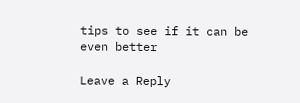tips to see if it can be even better

Leave a Reply